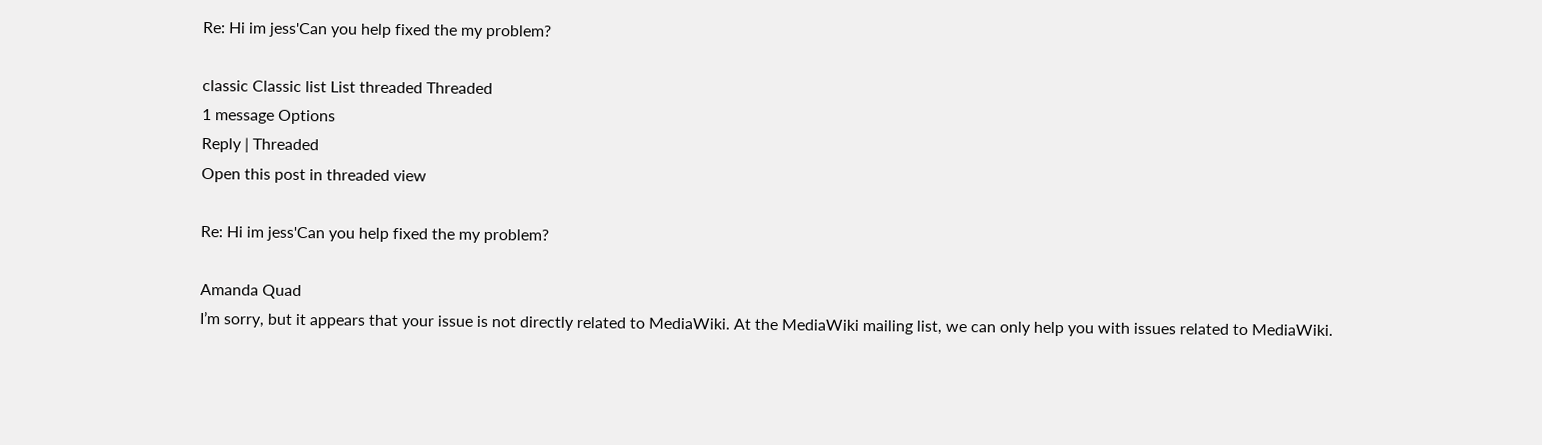Re: Hi im jess'Can you help fixed the my problem?

classic Classic list List threaded Threaded
1 message Options
Reply | Threaded
Open this post in threaded view

Re: Hi im jess'Can you help fixed the my problem?

Amanda Quad
I’m sorry, but it appears that your issue is not directly related to MediaWiki. At the MediaWiki mailing list, we can only help you with issues related to MediaWiki.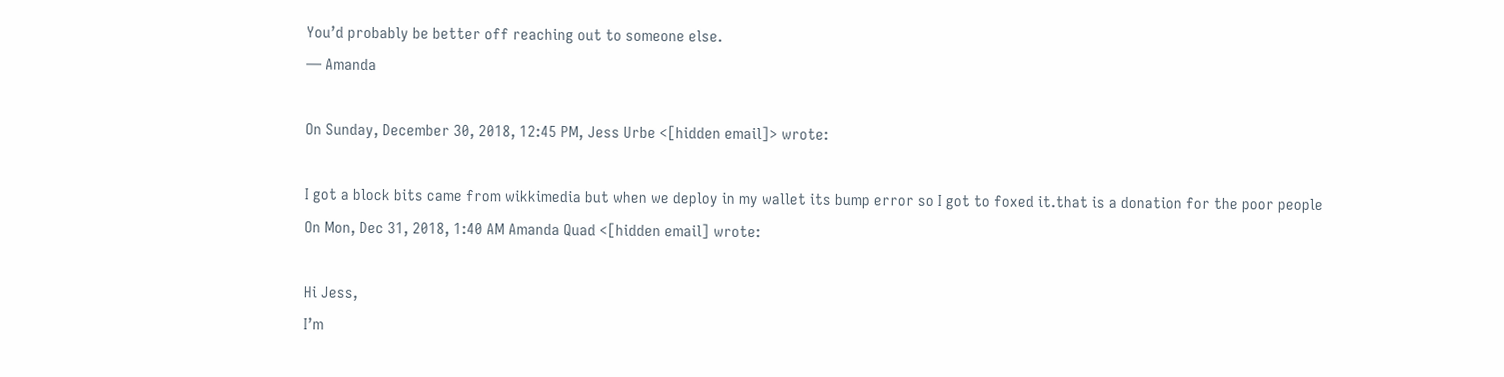You’d probably be better off reaching out to someone else.
— Amanda

On Sunday, December 30, 2018, 12:45 PM, Jess Urbe <[hidden email]> wrote:

I got a block bits came from wikkimedia but when we deploy in my wallet its bump error so I got to foxed it.that is a donation for the poor people
On Mon, Dec 31, 2018, 1:40 AM Amanda Quad <[hidden email] wrote:

Hi Jess,
I’m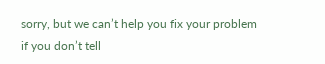sorry, but we can’t help you fix your problem if you don’t tell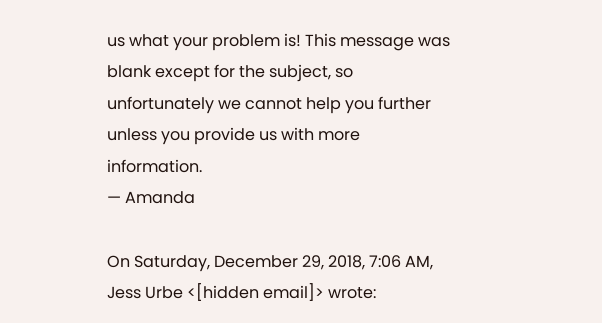us what your problem is! This message was blank except for the subject, so unfortunately we cannot help you further unless you provide us with more information.
— Amanda

On Saturday, December 29, 2018, 7:06 AM, Jess Urbe <[hidden email]> wrote: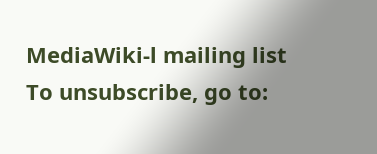MediaWiki-l mailing list
To unsubscribe, go to: